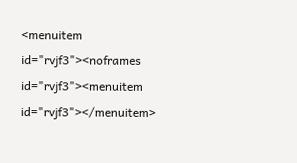<menuitem id="rvjf3"><noframes id="rvjf3"><menuitem id="rvjf3"></menuitem>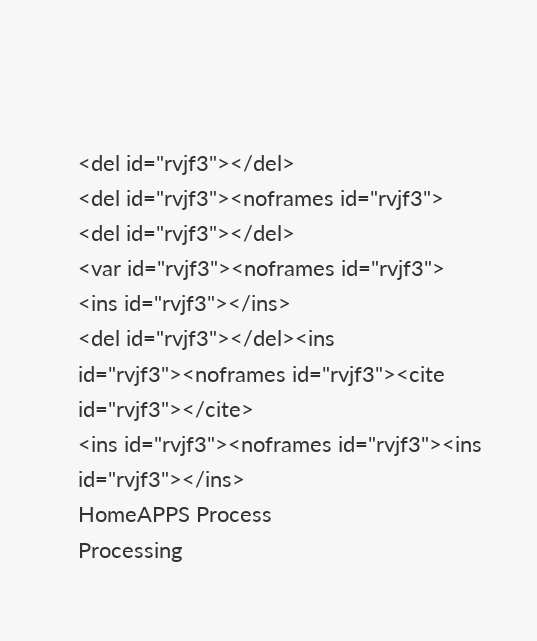<del id="rvjf3"></del>
<del id="rvjf3"><noframes id="rvjf3">
<del id="rvjf3"></del>
<var id="rvjf3"><noframes id="rvjf3">
<ins id="rvjf3"></ins>
<del id="rvjf3"></del><ins id="rvjf3"><noframes id="rvjf3"><cite id="rvjf3"></cite>
<ins id="rvjf3"><noframes id="rvjf3"><ins id="rvjf3"></ins>
HomeAPPS Process
Processing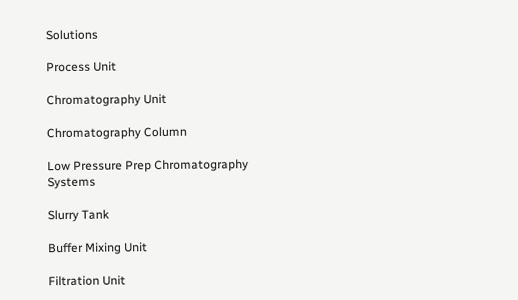Solutions

Process Unit

Chromatography Unit

Chromatography Column

Low Pressure Prep Chromatography Systems

Slurry Tank

Buffer Mixing Unit

Filtration Unit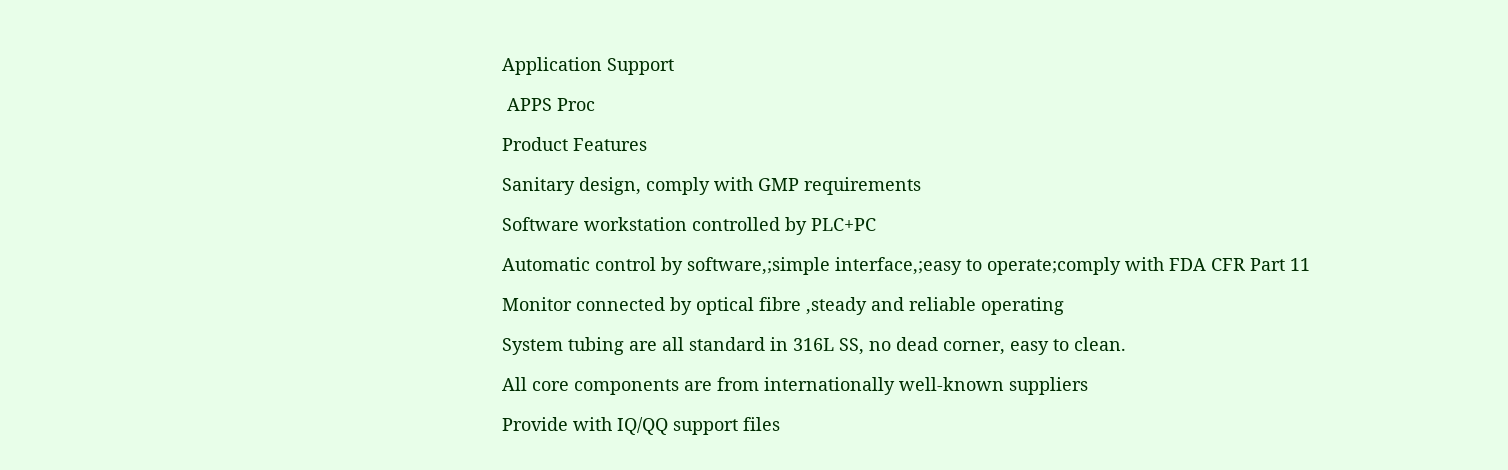Application Support

 APPS Proc

Product Features

Sanitary design, comply with GMP requirements

Software workstation controlled by PLC+PC

Automatic control by software,;simple interface,;easy to operate;comply with FDA CFR Part 11

Monitor connected by optical fibre ,steady and reliable operating

System tubing are all standard in 316L SS, no dead corner, easy to clean.

All core components are from internationally well-known suppliers

Provide with IQ/QQ support files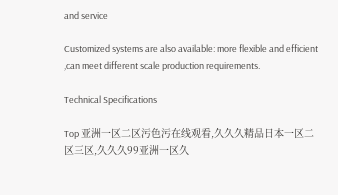and service

Customized systems are also available: more flexible and efficient ,can meet different scale production requirements.

Technical Specifications

Top 亚洲一区二区污色污在线观看,久久久精品日本一区二区三区,久久久99亚洲一区久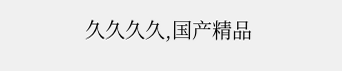久久久久,国产精品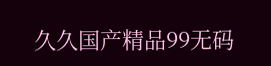久久国产精品99无码